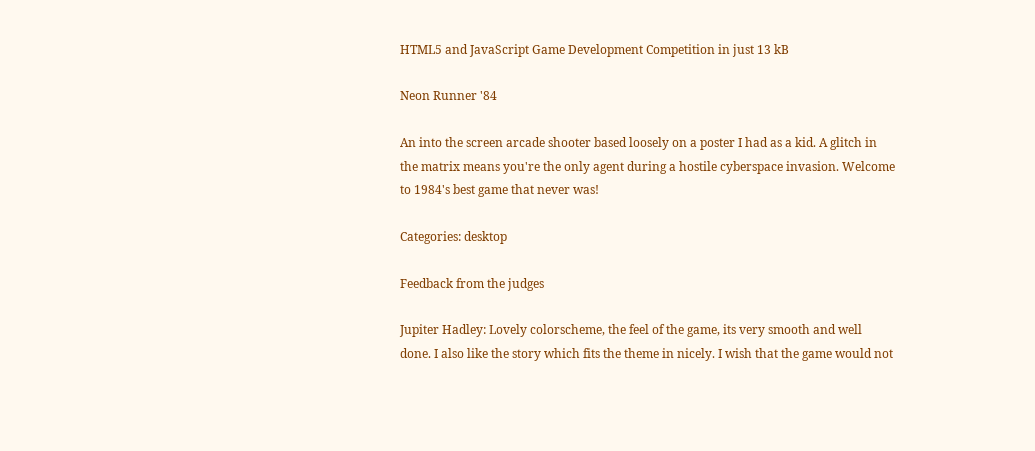HTML5 and JavaScript Game Development Competition in just 13 kB

Neon Runner '84

An into the screen arcade shooter based loosely on a poster I had as a kid. A glitch in the matrix means you're the only agent during a hostile cyberspace invasion. Welcome to 1984's best game that never was!

Categories: desktop

Feedback from the judges

Jupiter Hadley: Lovely colorscheme, the feel of the game, its very smooth and well done. I also like the story which fits the theme in nicely. I wish that the game would not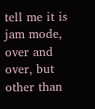tell me it is jam mode, over and over, but other than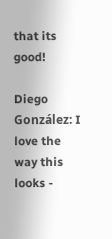that its good!

Diego González: I love the way this looks -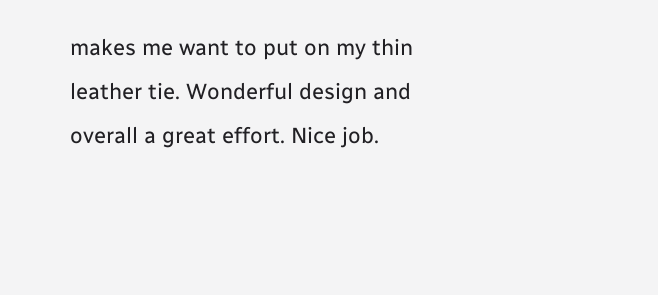makes me want to put on my thin leather tie. Wonderful design and overall a great effort. Nice job.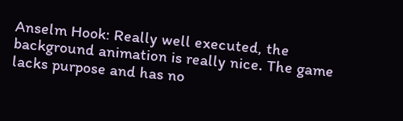Anselm Hook: Really well executed, the background animation is really nice. The game lacks purpose and has no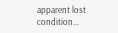apparent lost condition...